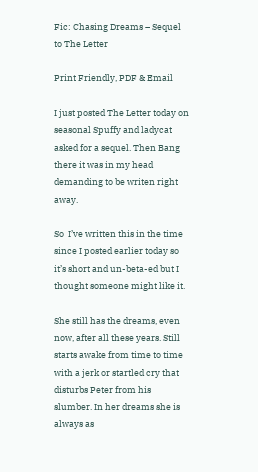Fic: Chasing Dreams – Sequel to The Letter

Print Friendly, PDF & Email

I just posted The Letter today on seasonal Spuffy and ladycat asked for a sequel. Then Bang there it was in my head demanding to be writen right away.

So  I’ve written this in the time since I posted earlier today so it’s short and un-beta-ed but I thought someone might like it.

She still has the dreams, even now, after all these years. Still starts awake from time to time with a jerk or startled cry that disturbs Peter from his slumber. In her dreams she is always as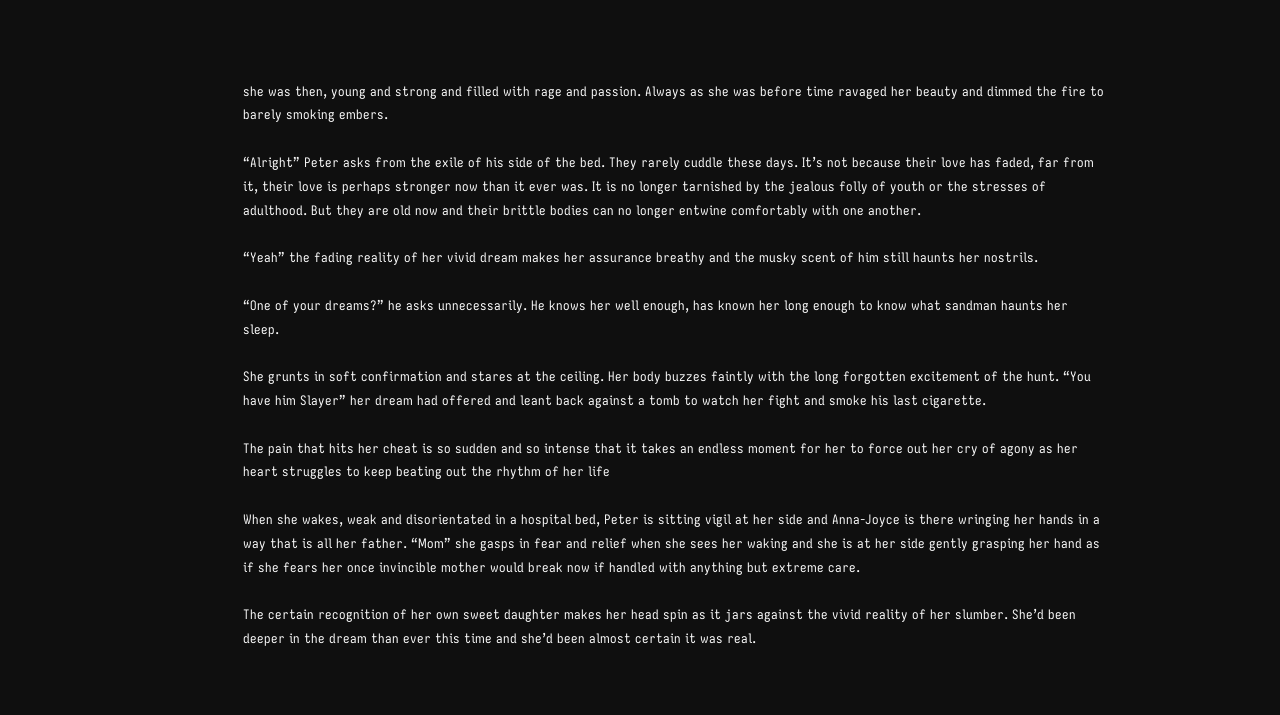she was then, young and strong and filled with rage and passion. Always as she was before time ravaged her beauty and dimmed the fire to barely smoking embers.

“Alright” Peter asks from the exile of his side of the bed. They rarely cuddle these days. It’s not because their love has faded, far from it, their love is perhaps stronger now than it ever was. It is no longer tarnished by the jealous folly of youth or the stresses of adulthood. But they are old now and their brittle bodies can no longer entwine comfortably with one another.

“Yeah” the fading reality of her vivid dream makes her assurance breathy and the musky scent of him still haunts her nostrils.

“One of your dreams?” he asks unnecessarily. He knows her well enough, has known her long enough to know what sandman haunts her sleep.

She grunts in soft confirmation and stares at the ceiling. Her body buzzes faintly with the long forgotten excitement of the hunt. “You have him Slayer” her dream had offered and leant back against a tomb to watch her fight and smoke his last cigarette.

The pain that hits her cheat is so sudden and so intense that it takes an endless moment for her to force out her cry of agony as her heart struggles to keep beating out the rhythm of her life

When she wakes, weak and disorientated in a hospital bed, Peter is sitting vigil at her side and Anna-Joyce is there wringing her hands in a way that is all her father. “Mom” she gasps in fear and relief when she sees her waking and she is at her side gently grasping her hand as if she fears her once invincible mother would break now if handled with anything but extreme care.

The certain recognition of her own sweet daughter makes her head spin as it jars against the vivid reality of her slumber. She’d been deeper in the dream than ever this time and she’d been almost certain it was real.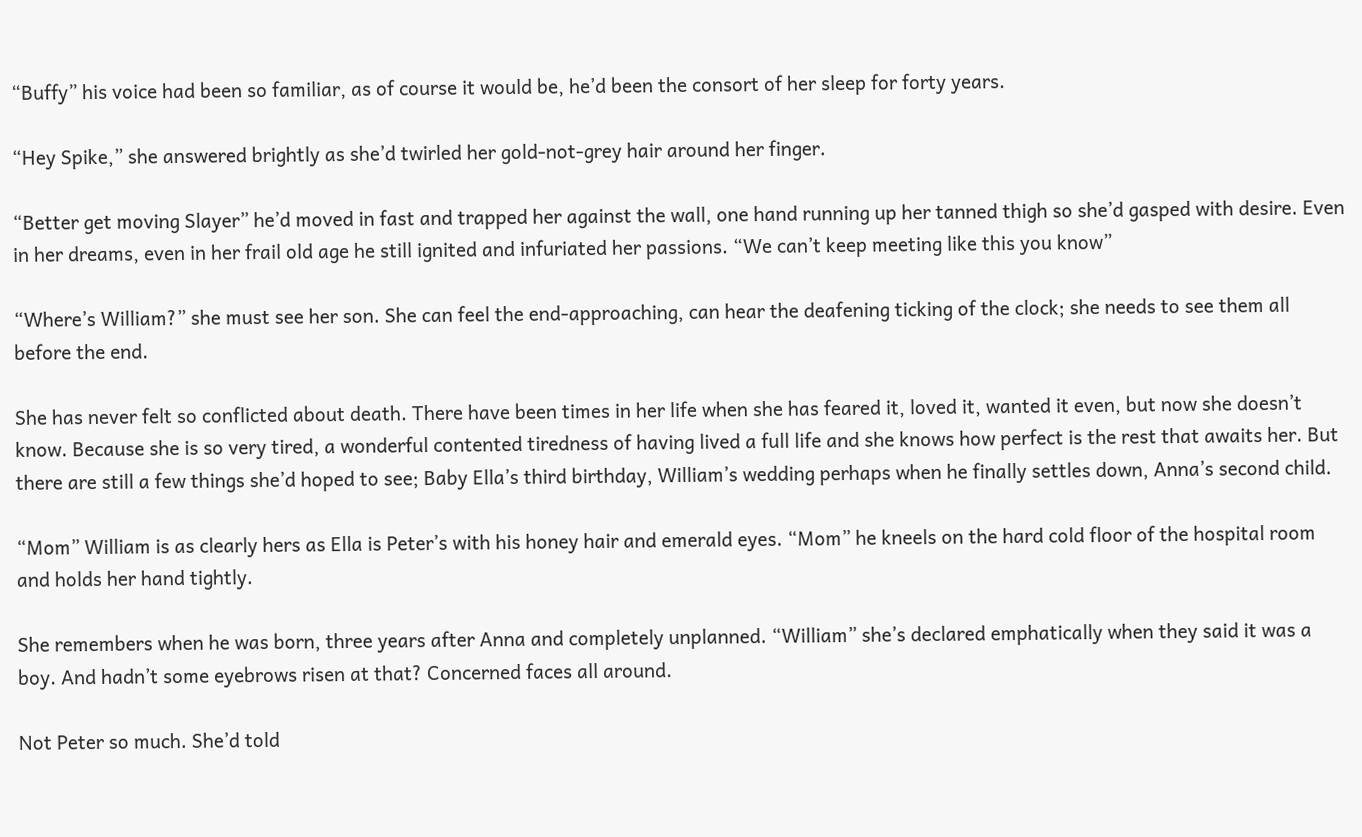“Buffy” his voice had been so familiar, as of course it would be, he’d been the consort of her sleep for forty years.

“Hey Spike,” she answered brightly as she’d twirled her gold-not-grey hair around her finger.

“Better get moving Slayer” he’d moved in fast and trapped her against the wall, one hand running up her tanned thigh so she’d gasped with desire. Even in her dreams, even in her frail old age he still ignited and infuriated her passions. “We can’t keep meeting like this you know”

“Where’s William?” she must see her son. She can feel the end-approaching, can hear the deafening ticking of the clock; she needs to see them all before the end.

She has never felt so conflicted about death. There have been times in her life when she has feared it, loved it, wanted it even, but now she doesn’t know. Because she is so very tired, a wonderful contented tiredness of having lived a full life and she knows how perfect is the rest that awaits her. But there are still a few things she’d hoped to see; Baby Ella’s third birthday, William’s wedding perhaps when he finally settles down, Anna’s second child.

“Mom” William is as clearly hers as Ella is Peter’s with his honey hair and emerald eyes. “Mom” he kneels on the hard cold floor of the hospital room and holds her hand tightly.

She remembers when he was born, three years after Anna and completely unplanned. “William” she’s declared emphatically when they said it was a boy. And hadn’t some eyebrows risen at that? Concerned faces all around.

Not Peter so much. She’d told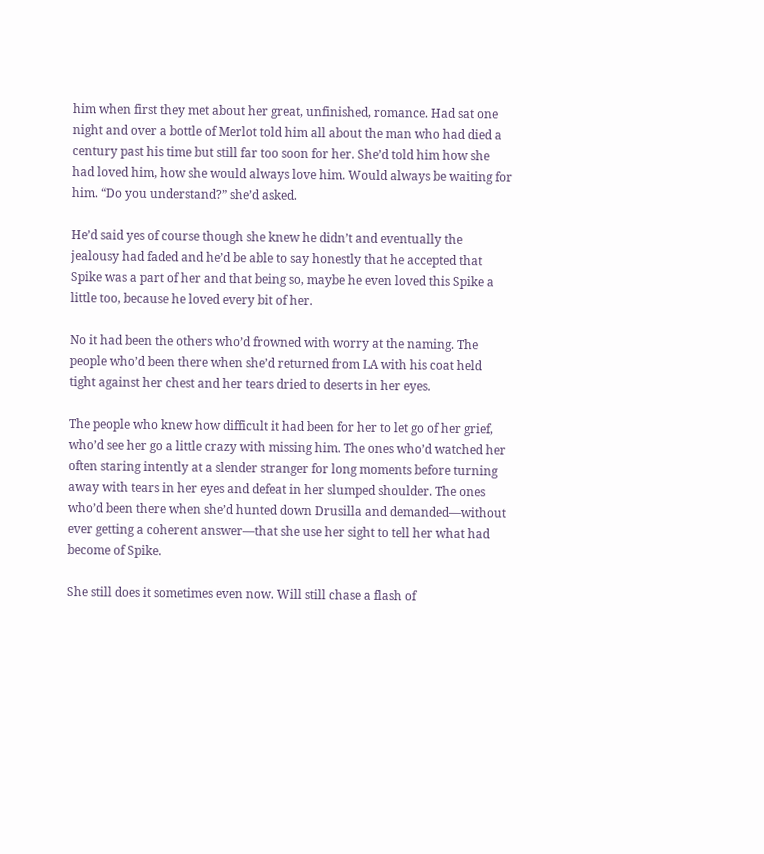him when first they met about her great, unfinished, romance. Had sat one night and over a bottle of Merlot told him all about the man who had died a century past his time but still far too soon for her. She’d told him how she had loved him, how she would always love him. Would always be waiting for him. “Do you understand?” she’d asked.

He’d said yes of course though she knew he didn’t and eventually the jealousy had faded and he’d be able to say honestly that he accepted that Spike was a part of her and that being so, maybe he even loved this Spike a little too, because he loved every bit of her.

No it had been the others who’d frowned with worry at the naming. The people who’d been there when she’d returned from LA with his coat held tight against her chest and her tears dried to deserts in her eyes.

The people who knew how difficult it had been for her to let go of her grief, who’d see her go a little crazy with missing him. The ones who’d watched her often staring intently at a slender stranger for long moments before turning away with tears in her eyes and defeat in her slumped shoulder. The ones who’d been there when she’d hunted down Drusilla and demanded—without ever getting a coherent answer—that she use her sight to tell her what had become of Spike.

She still does it sometimes even now. Will still chase a flash of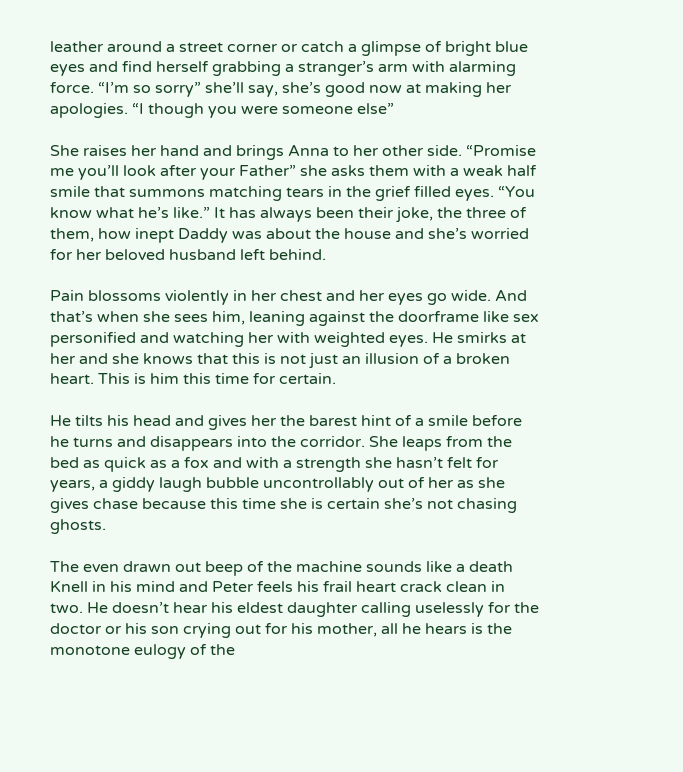leather around a street corner or catch a glimpse of bright blue eyes and find herself grabbing a stranger’s arm with alarming force. “I’m so sorry” she’ll say, she’s good now at making her apologies. “I though you were someone else”

She raises her hand and brings Anna to her other side. “Promise me you’ll look after your Father” she asks them with a weak half smile that summons matching tears in the grief filled eyes. “You know what he’s like.” It has always been their joke, the three of them, how inept Daddy was about the house and she’s worried for her beloved husband left behind.

Pain blossoms violently in her chest and her eyes go wide. And that’s when she sees him, leaning against the doorframe like sex personified and watching her with weighted eyes. He smirks at her and she knows that this is not just an illusion of a broken heart. This is him this time for certain.

He tilts his head and gives her the barest hint of a smile before he turns and disappears into the corridor. She leaps from the bed as quick as a fox and with a strength she hasn’t felt for years, a giddy laugh bubble uncontrollably out of her as she gives chase because this time she is certain she’s not chasing ghosts.

The even drawn out beep of the machine sounds like a death Knell in his mind and Peter feels his frail heart crack clean in two. He doesn’t hear his eldest daughter calling uselessly for the doctor or his son crying out for his mother, all he hears is the monotone eulogy of the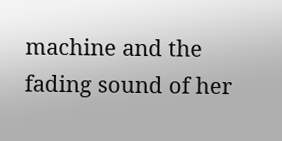machine and the fading sound of her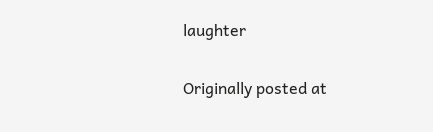laughter

Originally posted at